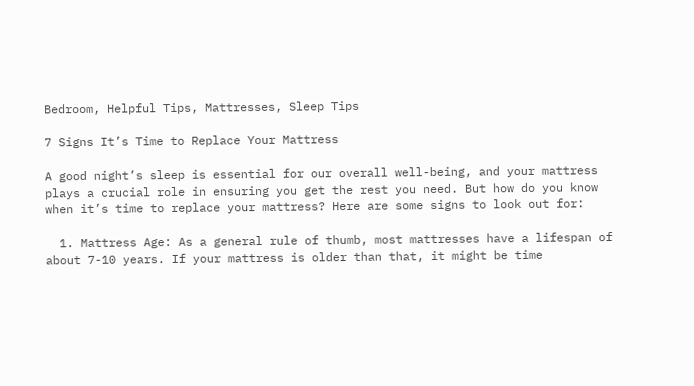Bedroom, Helpful Tips, Mattresses, Sleep Tips

7 Signs It’s Time to Replace Your Mattress

A good night’s sleep is essential for our overall well-being, and your mattress plays a crucial role in ensuring you get the rest you need. But how do you know when it’s time to replace your mattress? Here are some signs to look out for:

  1. Mattress Age: As a general rule of thumb, most mattresses have a lifespan of about 7-10 years. If your mattress is older than that, it might be time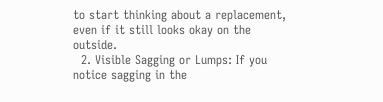to start thinking about a replacement, even if it still looks okay on the outside.
  2. Visible Sagging or Lumps: If you notice sagging in the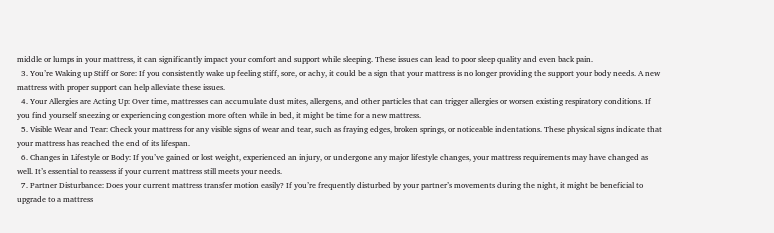middle or lumps in your mattress, it can significantly impact your comfort and support while sleeping. These issues can lead to poor sleep quality and even back pain.
  3. You’re Waking up Stiff or Sore: If you consistently wake up feeling stiff, sore, or achy, it could be a sign that your mattress is no longer providing the support your body needs. A new mattress with proper support can help alleviate these issues.
  4. Your Allergies are Acting Up: Over time, mattresses can accumulate dust mites, allergens, and other particles that can trigger allergies or worsen existing respiratory conditions. If you find yourself sneezing or experiencing congestion more often while in bed, it might be time for a new mattress.
  5. Visible Wear and Tear: Check your mattress for any visible signs of wear and tear, such as fraying edges, broken springs, or noticeable indentations. These physical signs indicate that your mattress has reached the end of its lifespan.
  6. Changes in Lifestyle or Body: If you’ve gained or lost weight, experienced an injury, or undergone any major lifestyle changes, your mattress requirements may have changed as well. It’s essential to reassess if your current mattress still meets your needs.
  7. Partner Disturbance: Does your current mattress transfer motion easily? If you’re frequently disturbed by your partner’s movements during the night, it might be beneficial to upgrade to a mattress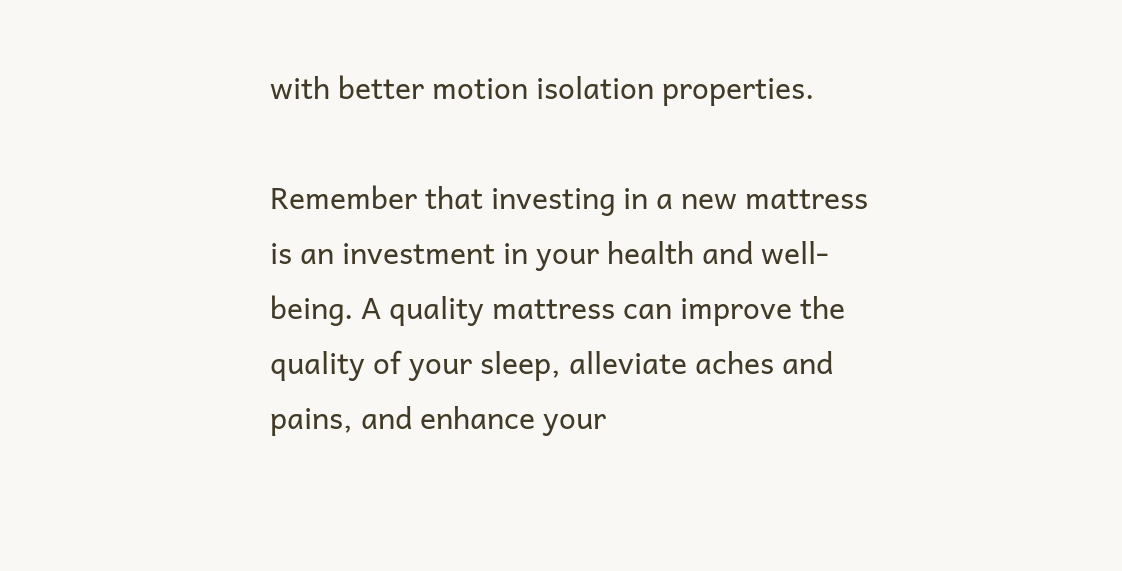with better motion isolation properties.

Remember that investing in a new mattress is an investment in your health and well-being. A quality mattress can improve the quality of your sleep, alleviate aches and pains, and enhance your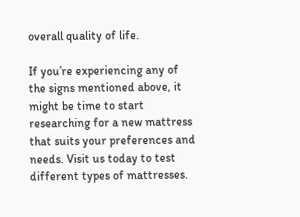overall quality of life.

If you’re experiencing any of the signs mentioned above, it might be time to start researching for a new mattress that suits your preferences and needs. Visit us today to test different types of mattresses.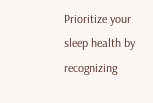Prioritize your sleep health by recognizing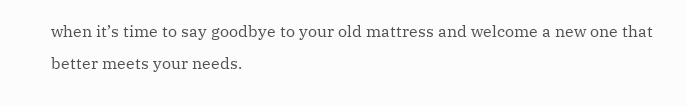when it’s time to say goodbye to your old mattress and welcome a new one that better meets your needs.